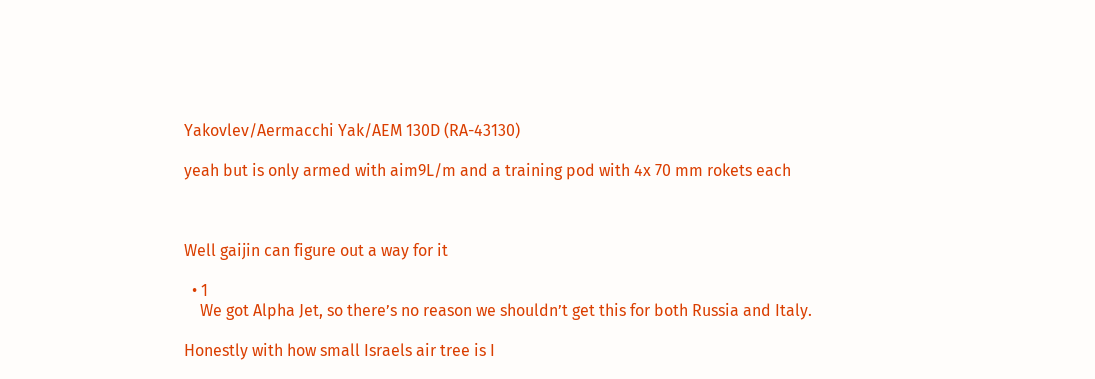Yakovlev/Aermacchi Yak/AEM 130D (RA-43130)

yeah but is only armed with aim9L/m and a training pod with 4x 70 mm rokets each



Well gaijin can figure out a way for it

  • 1
    We got Alpha Jet, so there’s no reason we shouldn’t get this for both Russia and Italy.

Honestly with how small Israels air tree is I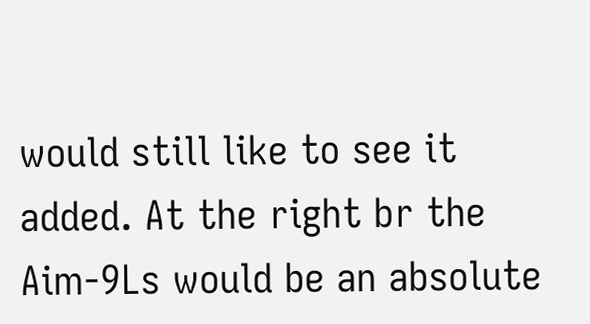would still like to see it added. At the right br the Aim-9Ls would be an absolute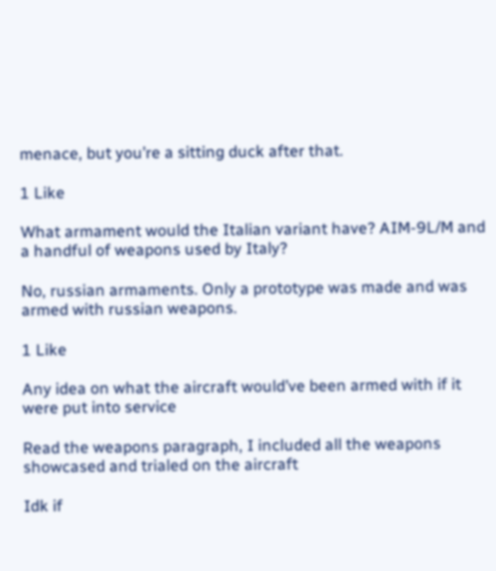menace, but you’re a sitting duck after that.

1 Like

What armament would the Italian variant have? AIM-9L/M and a handful of weapons used by Italy?

No, russian armaments. Only a prototype was made and was armed with russian weapons.

1 Like

Any idea on what the aircraft would’ve been armed with if it were put into service

Read the weapons paragraph, I included all the weapons showcased and trialed on the aircraft

Idk if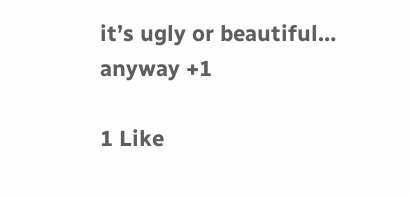it’s ugly or beautiful… anyway +1

1 Like